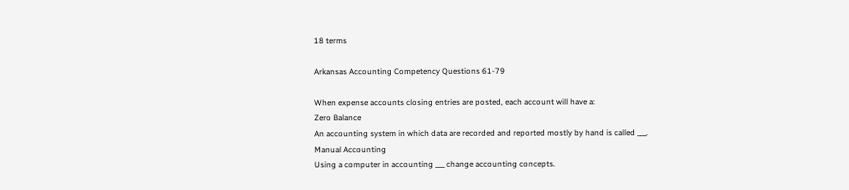18 terms

Arkansas Accounting Competency Questions 61-79

When expense accounts closing entries are posted, each account will have a:
Zero Balance
An accounting system in which data are recorded and reported mostly by hand is called ___.
Manual Accounting
Using a computer in accounting ___ change accounting concepts.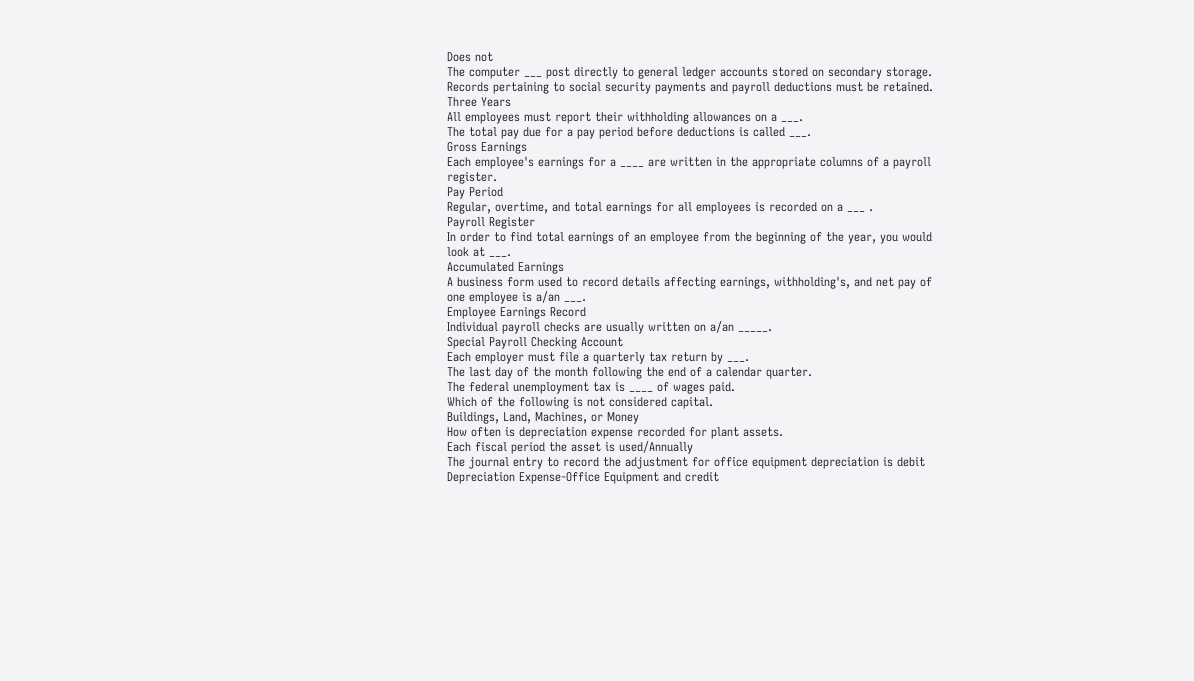Does not
The computer ___ post directly to general ledger accounts stored on secondary storage.
Records pertaining to social security payments and payroll deductions must be retained.
Three Years
All employees must report their withholding allowances on a ___.
The total pay due for a pay period before deductions is called ___.
Gross Earnings
Each employee's earnings for a ____ are written in the appropriate columns of a payroll register.
Pay Period
Regular, overtime, and total earnings for all employees is recorded on a ___ .
Payroll Register
In order to find total earnings of an employee from the beginning of the year, you would look at ___.
Accumulated Earnings
A business form used to record details affecting earnings, withholding's, and net pay of one employee is a/an ___.
Employee Earnings Record
Individual payroll checks are usually written on a/an _____.
Special Payroll Checking Account
Each employer must file a quarterly tax return by ___.
The last day of the month following the end of a calendar quarter.
The federal unemployment tax is ____ of wages paid.
Which of the following is not considered capital.
Buildings, Land, Machines, or Money
How often is depreciation expense recorded for plant assets.
Each fiscal period the asset is used/Annually
The journal entry to record the adjustment for office equipment depreciation is debit Depreciation Expense-Office Equipment and credit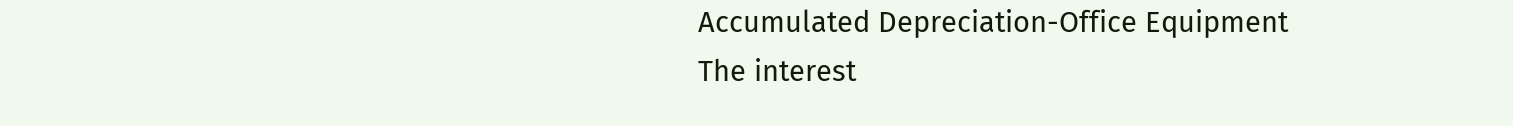Accumulated Depreciation-Office Equipment
The interest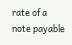rate of a note payable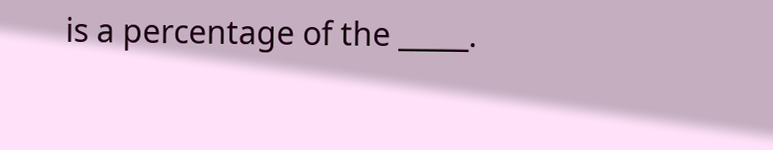is a percentage of the _____.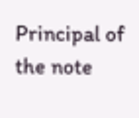Principal of the note